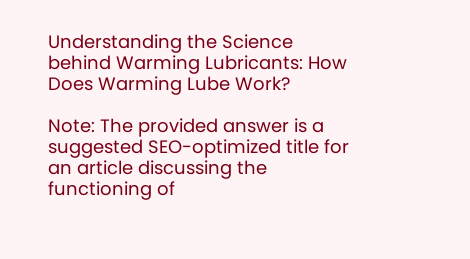Understanding the Science behind Warming Lubricants: How Does Warming Lube Work?

Note: The provided answer is a suggested SEO-optimized title for an article discussing the functioning of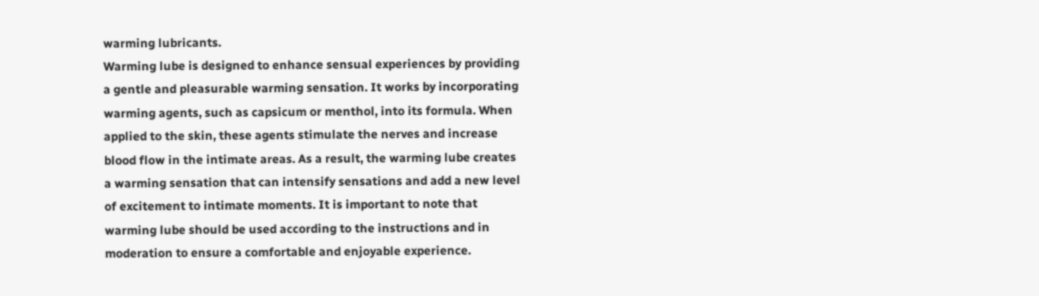warming lubricants.
Warming lube is designed to enhance sensual experiences by providing a gentle and pleasurable warming sensation. It works by incorporating warming agents, such as capsicum or menthol, into its formula. When applied to the skin, these agents stimulate the nerves and increase blood flow in the intimate areas. As a result, the warming lube creates a warming sensation that can intensify sensations and add a new level of excitement to intimate moments. It is important to note that warming lube should be used according to the instructions and in moderation to ensure a comfortable and enjoyable experience.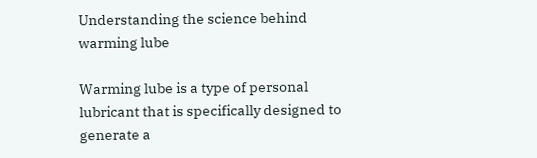Understanding the science behind warming lube

Warming lube is a type of personal lubricant that is specifically designed to generate a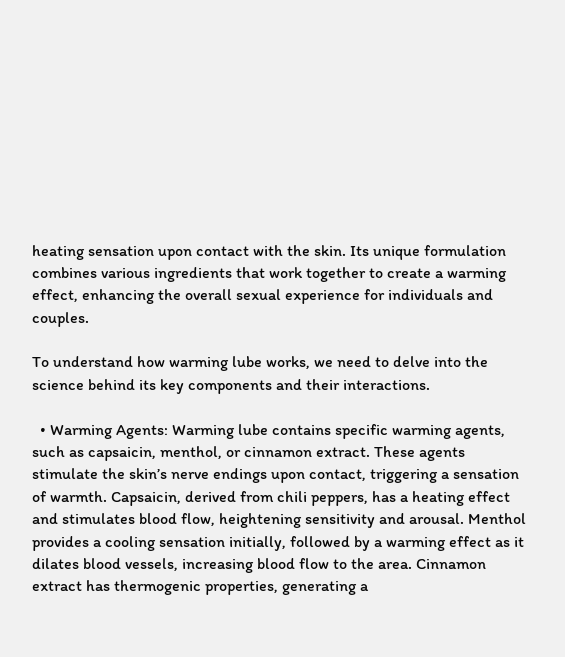heating sensation upon contact with the skin. Its unique formulation combines various ingredients that work together to create a warming effect, enhancing the overall sexual experience for individuals and couples.

To understand how warming lube works, we need to delve into the science behind its key components and their interactions.

  • Warming Agents: Warming lube contains specific warming agents, such as capsaicin, menthol, or cinnamon extract. These agents stimulate the skin’s nerve endings upon contact, triggering a sensation of warmth. Capsaicin, derived from chili peppers, has a heating effect and stimulates blood flow, heightening sensitivity and arousal. Menthol provides a cooling sensation initially, followed by a warming effect as it dilates blood vessels, increasing blood flow to the area. Cinnamon extract has thermogenic properties, generating a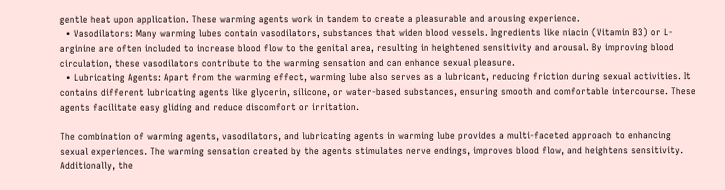gentle heat upon application. These warming agents work in tandem to create a pleasurable and arousing experience.
  • Vasodilators: Many warming lubes contain vasodilators, substances that widen blood vessels. Ingredients like niacin (Vitamin B3) or L-arginine are often included to increase blood flow to the genital area, resulting in heightened sensitivity and arousal. By improving blood circulation, these vasodilators contribute to the warming sensation and can enhance sexual pleasure.
  • Lubricating Agents: Apart from the warming effect, warming lube also serves as a lubricant, reducing friction during sexual activities. It contains different lubricating agents like glycerin, silicone, or water-based substances, ensuring smooth and comfortable intercourse. These agents facilitate easy gliding and reduce discomfort or irritation.

The combination of warming agents, vasodilators, and lubricating agents in warming lube provides a multi-faceted approach to enhancing sexual experiences. The warming sensation created by the agents stimulates nerve endings, improves blood flow, and heightens sensitivity. Additionally, the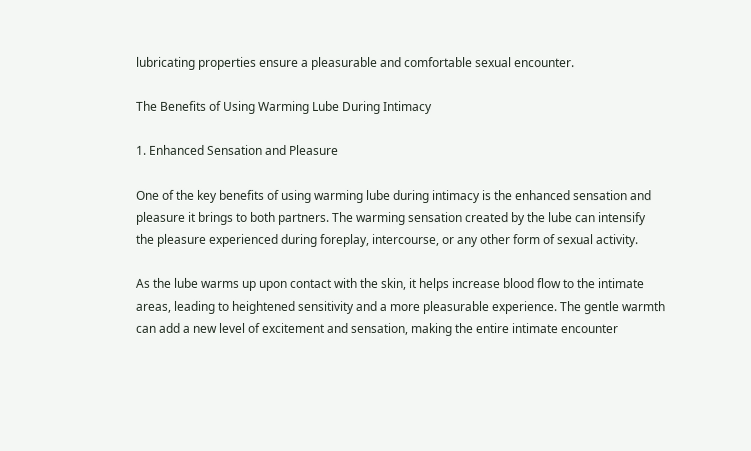lubricating properties ensure a pleasurable and comfortable sexual encounter.

The Benefits of Using Warming Lube During Intimacy

1. Enhanced Sensation and Pleasure

One of the key benefits of using warming lube during intimacy is the enhanced sensation and pleasure it brings to both partners. The warming sensation created by the lube can intensify the pleasure experienced during foreplay, intercourse, or any other form of sexual activity.

As the lube warms up upon contact with the skin, it helps increase blood flow to the intimate areas, leading to heightened sensitivity and a more pleasurable experience. The gentle warmth can add a new level of excitement and sensation, making the entire intimate encounter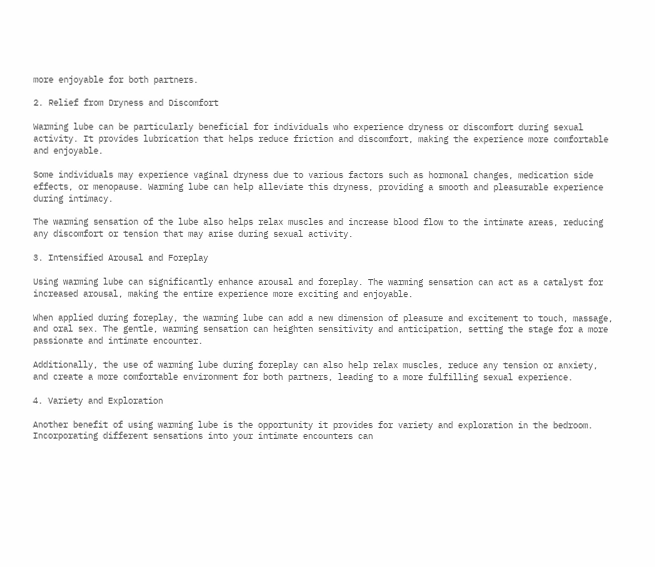more enjoyable for both partners.

2. Relief from Dryness and Discomfort

Warming lube can be particularly beneficial for individuals who experience dryness or discomfort during sexual activity. It provides lubrication that helps reduce friction and discomfort, making the experience more comfortable and enjoyable.

Some individuals may experience vaginal dryness due to various factors such as hormonal changes, medication side effects, or menopause. Warming lube can help alleviate this dryness, providing a smooth and pleasurable experience during intimacy.

The warming sensation of the lube also helps relax muscles and increase blood flow to the intimate areas, reducing any discomfort or tension that may arise during sexual activity.

3. Intensified Arousal and Foreplay

Using warming lube can significantly enhance arousal and foreplay. The warming sensation can act as a catalyst for increased arousal, making the entire experience more exciting and enjoyable.

When applied during foreplay, the warming lube can add a new dimension of pleasure and excitement to touch, massage, and oral sex. The gentle, warming sensation can heighten sensitivity and anticipation, setting the stage for a more passionate and intimate encounter.

Additionally, the use of warming lube during foreplay can also help relax muscles, reduce any tension or anxiety, and create a more comfortable environment for both partners, leading to a more fulfilling sexual experience.

4. Variety and Exploration

Another benefit of using warming lube is the opportunity it provides for variety and exploration in the bedroom. Incorporating different sensations into your intimate encounters can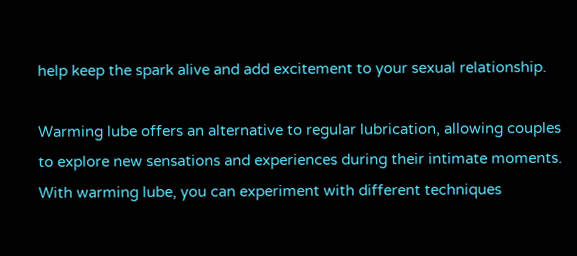help keep the spark alive and add excitement to your sexual relationship.

Warming lube offers an alternative to regular lubrication, allowing couples to explore new sensations and experiences during their intimate moments. With warming lube, you can experiment with different techniques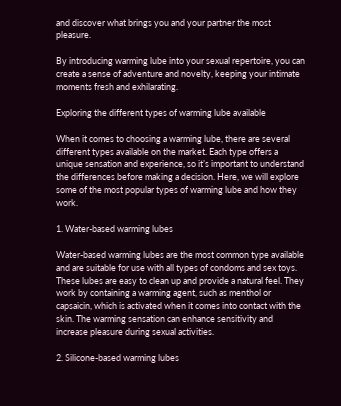and discover what brings you and your partner the most pleasure.

By introducing warming lube into your sexual repertoire, you can create a sense of adventure and novelty, keeping your intimate moments fresh and exhilarating.

Exploring the different types of warming lube available

When it comes to choosing a warming lube, there are several different types available on the market. Each type offers a unique sensation and experience, so it’s important to understand the differences before making a decision. Here, we will explore some of the most popular types of warming lube and how they work.

1. Water-based warming lubes

Water-based warming lubes are the most common type available and are suitable for use with all types of condoms and sex toys. These lubes are easy to clean up and provide a natural feel. They work by containing a warming agent, such as menthol or capsaicin, which is activated when it comes into contact with the skin. The warming sensation can enhance sensitivity and increase pleasure during sexual activities.

2. Silicone-based warming lubes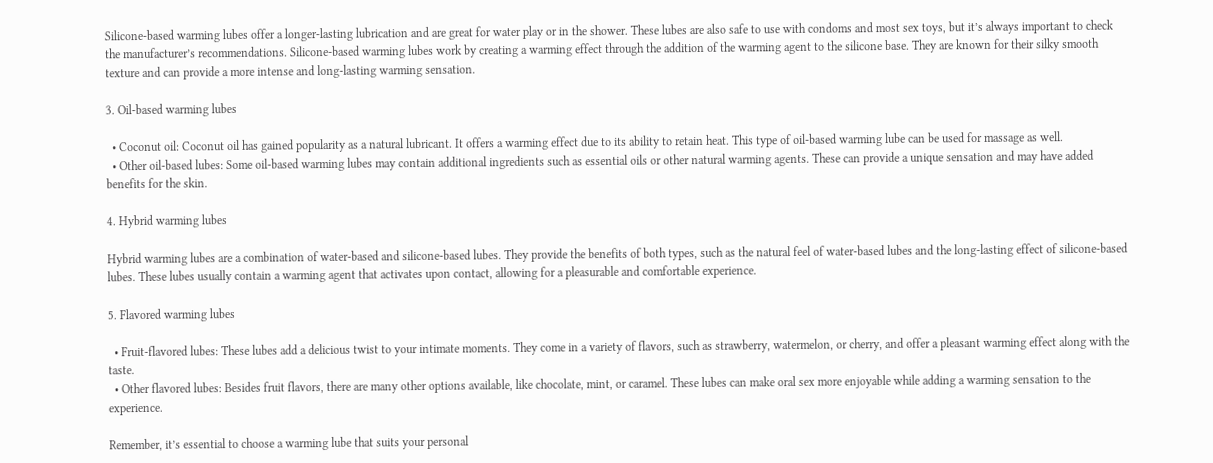Silicone-based warming lubes offer a longer-lasting lubrication and are great for water play or in the shower. These lubes are also safe to use with condoms and most sex toys, but it’s always important to check the manufacturer’s recommendations. Silicone-based warming lubes work by creating a warming effect through the addition of the warming agent to the silicone base. They are known for their silky smooth texture and can provide a more intense and long-lasting warming sensation.

3. Oil-based warming lubes

  • Coconut oil: Coconut oil has gained popularity as a natural lubricant. It offers a warming effect due to its ability to retain heat. This type of oil-based warming lube can be used for massage as well.
  • Other oil-based lubes: Some oil-based warming lubes may contain additional ingredients such as essential oils or other natural warming agents. These can provide a unique sensation and may have added benefits for the skin.

4. Hybrid warming lubes

Hybrid warming lubes are a combination of water-based and silicone-based lubes. They provide the benefits of both types, such as the natural feel of water-based lubes and the long-lasting effect of silicone-based lubes. These lubes usually contain a warming agent that activates upon contact, allowing for a pleasurable and comfortable experience.

5. Flavored warming lubes

  • Fruit-flavored lubes: These lubes add a delicious twist to your intimate moments. They come in a variety of flavors, such as strawberry, watermelon, or cherry, and offer a pleasant warming effect along with the taste.
  • Other flavored lubes: Besides fruit flavors, there are many other options available, like chocolate, mint, or caramel. These lubes can make oral sex more enjoyable while adding a warming sensation to the experience.

Remember, it’s essential to choose a warming lube that suits your personal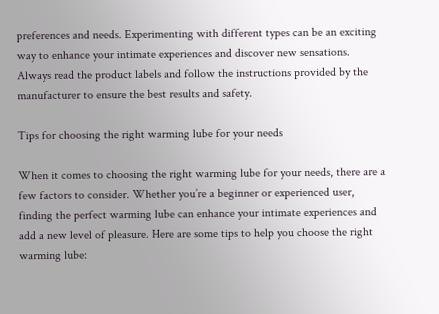preferences and needs. Experimenting with different types can be an exciting way to enhance your intimate experiences and discover new sensations. Always read the product labels and follow the instructions provided by the manufacturer to ensure the best results and safety.

Tips for choosing the right warming lube for your needs

When it comes to choosing the right warming lube for your needs, there are a few factors to consider. Whether you’re a beginner or experienced user, finding the perfect warming lube can enhance your intimate experiences and add a new level of pleasure. Here are some tips to help you choose the right warming lube: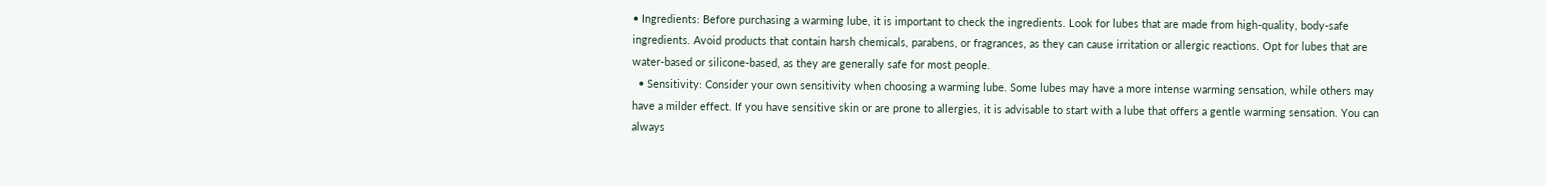• Ingredients: Before purchasing a warming lube, it is important to check the ingredients. Look for lubes that are made from high-quality, body-safe ingredients. Avoid products that contain harsh chemicals, parabens, or fragrances, as they can cause irritation or allergic reactions. Opt for lubes that are water-based or silicone-based, as they are generally safe for most people.
  • Sensitivity: Consider your own sensitivity when choosing a warming lube. Some lubes may have a more intense warming sensation, while others may have a milder effect. If you have sensitive skin or are prone to allergies, it is advisable to start with a lube that offers a gentle warming sensation. You can always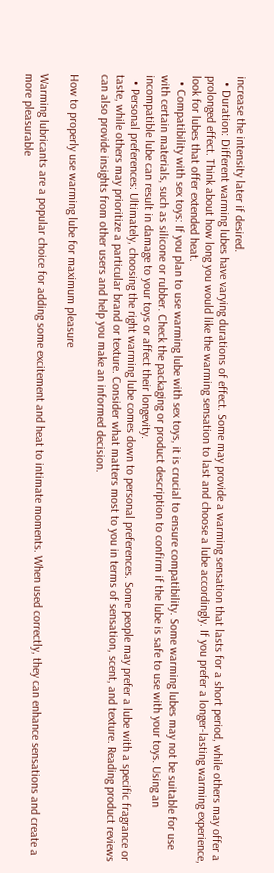increase the intensity later if desired.
  • Duration: Different warming lubes have varying durations of effect. Some may provide a warming sensation that lasts for a short period, while others may offer a prolonged effect. Think about how long you would like the warming sensation to last and choose a lube accordingly. If you prefer a longer-lasting warming experience, look for lubes that offer extended heat.
  • Compatibility with sex toys: If you plan to use warming lube with sex toys, it is crucial to ensure compatibility. Some warming lubes may not be suitable for use with certain materials, such as silicone or rubber. Check the packaging or product description to confirm if the lube is safe to use with your toys. Using an incompatible lube can result in damage to your toys or affect their longevity.
  • Personal preferences: Ultimately, choosing the right warming lube comes down to personal preferences. Some people may prefer a lube with a specific fragrance or taste, while others may prioritize a particular brand or texture. Consider what matters most to you in terms of sensation, scent, and texture. Reading product reviews can also provide insights from other users and help you make an informed decision.

How to properly use warming lube for maximum pleasure

Warming lubricants are a popular choice for adding some excitement and heat to intimate moments. When used correctly, they can enhance sensations and create a more pleasurable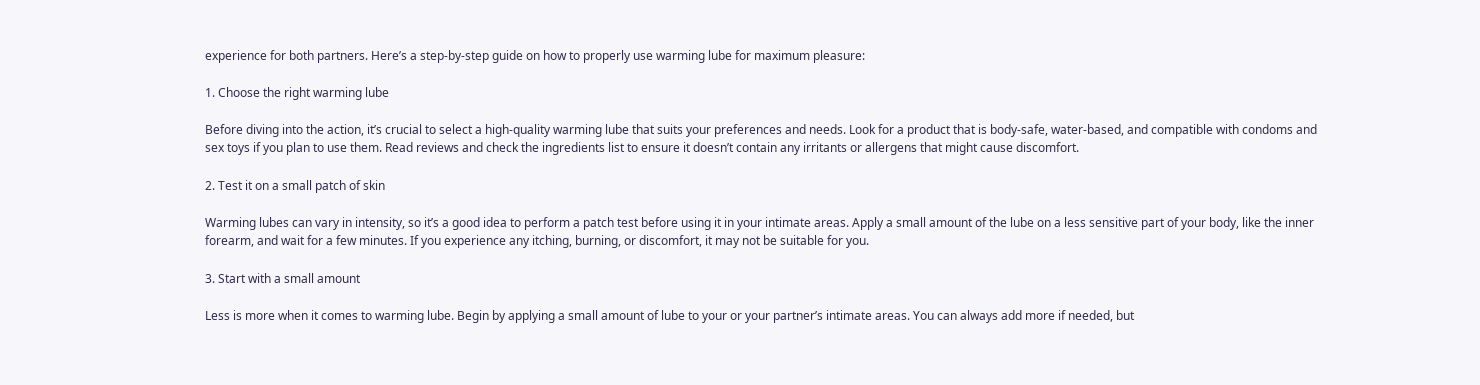experience for both partners. Here’s a step-by-step guide on how to properly use warming lube for maximum pleasure:

1. Choose the right warming lube

Before diving into the action, it’s crucial to select a high-quality warming lube that suits your preferences and needs. Look for a product that is body-safe, water-based, and compatible with condoms and sex toys if you plan to use them. Read reviews and check the ingredients list to ensure it doesn’t contain any irritants or allergens that might cause discomfort.

2. Test it on a small patch of skin

Warming lubes can vary in intensity, so it’s a good idea to perform a patch test before using it in your intimate areas. Apply a small amount of the lube on a less sensitive part of your body, like the inner forearm, and wait for a few minutes. If you experience any itching, burning, or discomfort, it may not be suitable for you.

3. Start with a small amount

Less is more when it comes to warming lube. Begin by applying a small amount of lube to your or your partner’s intimate areas. You can always add more if needed, but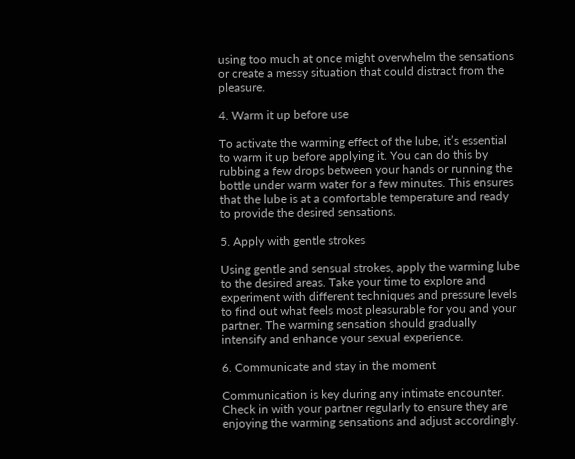using too much at once might overwhelm the sensations or create a messy situation that could distract from the pleasure.

4. Warm it up before use

To activate the warming effect of the lube, it’s essential to warm it up before applying it. You can do this by rubbing a few drops between your hands or running the bottle under warm water for a few minutes. This ensures that the lube is at a comfortable temperature and ready to provide the desired sensations.

5. Apply with gentle strokes

Using gentle and sensual strokes, apply the warming lube to the desired areas. Take your time to explore and experiment with different techniques and pressure levels to find out what feels most pleasurable for you and your partner. The warming sensation should gradually intensify and enhance your sexual experience.

6. Communicate and stay in the moment

Communication is key during any intimate encounter. Check in with your partner regularly to ensure they are enjoying the warming sensations and adjust accordingly.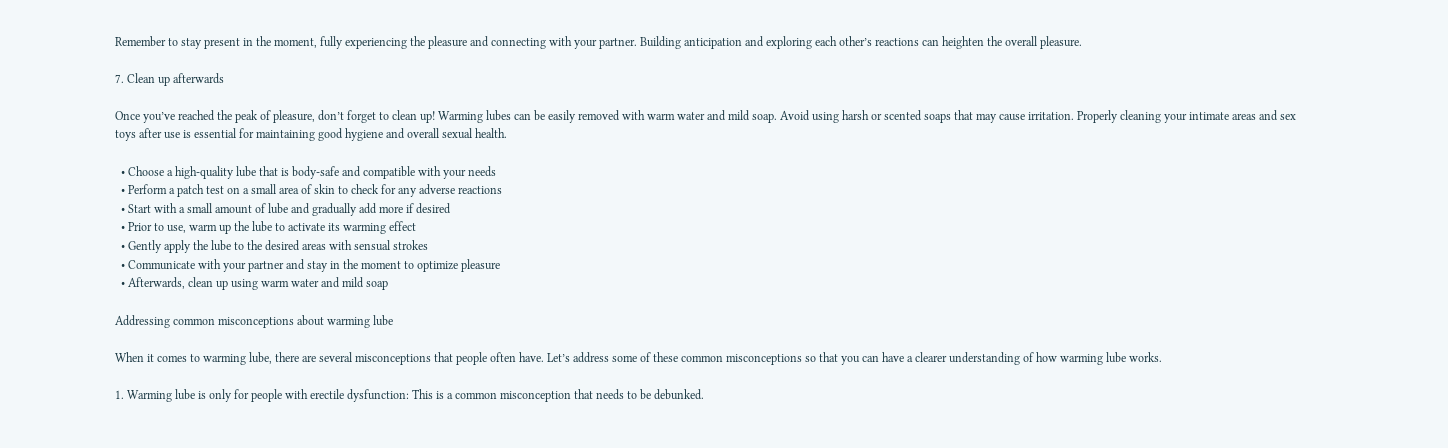Remember to stay present in the moment, fully experiencing the pleasure and connecting with your partner. Building anticipation and exploring each other’s reactions can heighten the overall pleasure.

7. Clean up afterwards

Once you’ve reached the peak of pleasure, don’t forget to clean up! Warming lubes can be easily removed with warm water and mild soap. Avoid using harsh or scented soaps that may cause irritation. Properly cleaning your intimate areas and sex toys after use is essential for maintaining good hygiene and overall sexual health.

  • Choose a high-quality lube that is body-safe and compatible with your needs
  • Perform a patch test on a small area of skin to check for any adverse reactions
  • Start with a small amount of lube and gradually add more if desired
  • Prior to use, warm up the lube to activate its warming effect
  • Gently apply the lube to the desired areas with sensual strokes
  • Communicate with your partner and stay in the moment to optimize pleasure
  • Afterwards, clean up using warm water and mild soap

Addressing common misconceptions about warming lube

When it comes to warming lube, there are several misconceptions that people often have. Let’s address some of these common misconceptions so that you can have a clearer understanding of how warming lube works.

1. Warming lube is only for people with erectile dysfunction: This is a common misconception that needs to be debunked.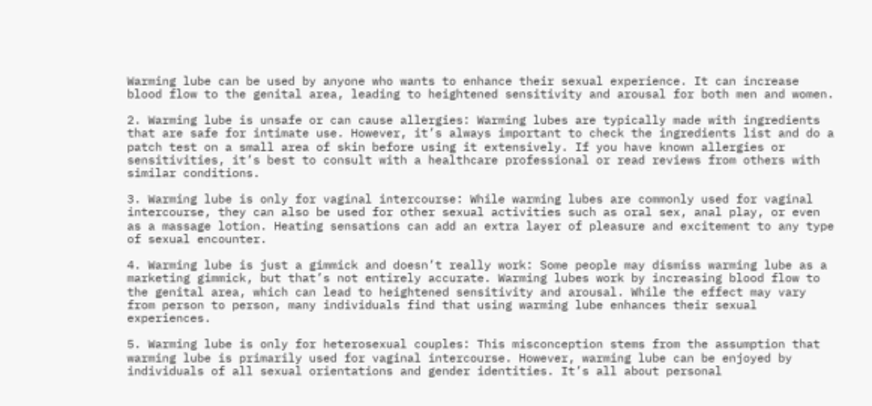Warming lube can be used by anyone who wants to enhance their sexual experience. It can increase blood flow to the genital area, leading to heightened sensitivity and arousal for both men and women.

2. Warming lube is unsafe or can cause allergies: Warming lubes are typically made with ingredients that are safe for intimate use. However, it’s always important to check the ingredients list and do a patch test on a small area of skin before using it extensively. If you have known allergies or sensitivities, it’s best to consult with a healthcare professional or read reviews from others with similar conditions.

3. Warming lube is only for vaginal intercourse: While warming lubes are commonly used for vaginal intercourse, they can also be used for other sexual activities such as oral sex, anal play, or even as a massage lotion. Heating sensations can add an extra layer of pleasure and excitement to any type of sexual encounter.

4. Warming lube is just a gimmick and doesn’t really work: Some people may dismiss warming lube as a marketing gimmick, but that’s not entirely accurate. Warming lubes work by increasing blood flow to the genital area, which can lead to heightened sensitivity and arousal. While the effect may vary from person to person, many individuals find that using warming lube enhances their sexual experiences.

5. Warming lube is only for heterosexual couples: This misconception stems from the assumption that warming lube is primarily used for vaginal intercourse. However, warming lube can be enjoyed by individuals of all sexual orientations and gender identities. It’s all about personal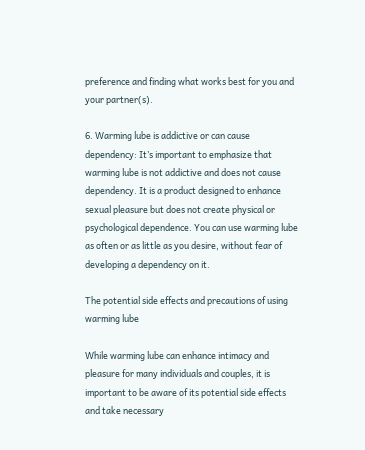preference and finding what works best for you and your partner(s).

6. Warming lube is addictive or can cause dependency: It’s important to emphasize that warming lube is not addictive and does not cause dependency. It is a product designed to enhance sexual pleasure but does not create physical or psychological dependence. You can use warming lube as often or as little as you desire, without fear of developing a dependency on it.

The potential side effects and precautions of using warming lube

While warming lube can enhance intimacy and pleasure for many individuals and couples, it is important to be aware of its potential side effects and take necessary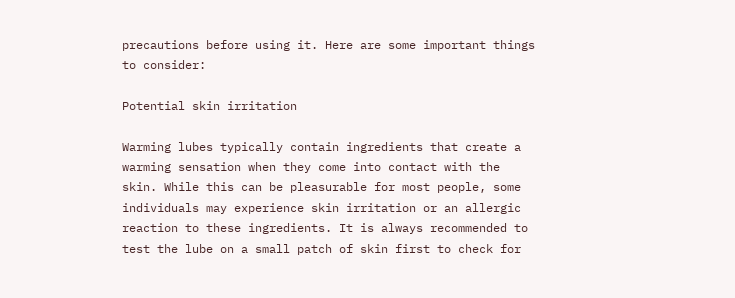precautions before using it. Here are some important things to consider:

Potential skin irritation

Warming lubes typically contain ingredients that create a warming sensation when they come into contact with the skin. While this can be pleasurable for most people, some individuals may experience skin irritation or an allergic reaction to these ingredients. It is always recommended to test the lube on a small patch of skin first to check for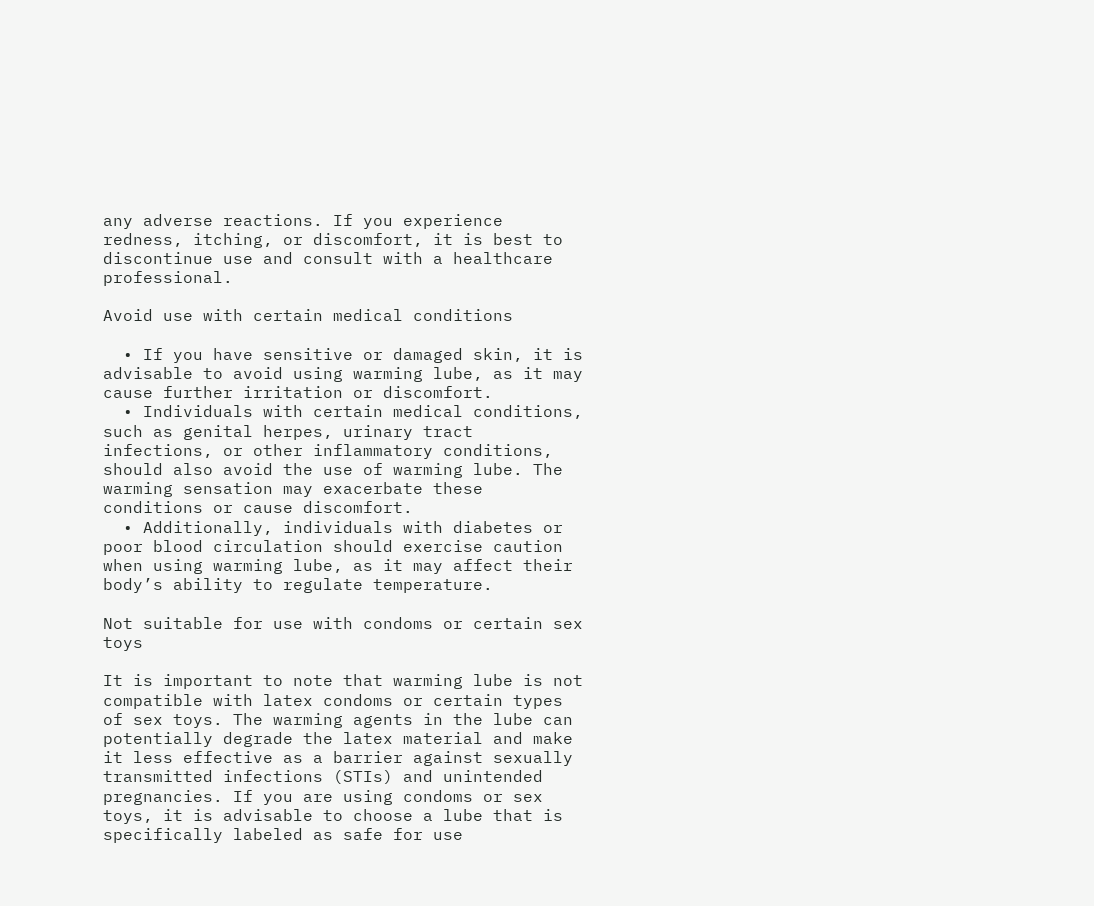any adverse reactions. If you experience redness, itching, or discomfort, it is best to discontinue use and consult with a healthcare professional.

Avoid use with certain medical conditions

  • If you have sensitive or damaged skin, it is advisable to avoid using warming lube, as it may cause further irritation or discomfort.
  • Individuals with certain medical conditions, such as genital herpes, urinary tract infections, or other inflammatory conditions, should also avoid the use of warming lube. The warming sensation may exacerbate these conditions or cause discomfort.
  • Additionally, individuals with diabetes or poor blood circulation should exercise caution when using warming lube, as it may affect their body’s ability to regulate temperature.

Not suitable for use with condoms or certain sex toys

It is important to note that warming lube is not compatible with latex condoms or certain types of sex toys. The warming agents in the lube can potentially degrade the latex material and make it less effective as a barrier against sexually transmitted infections (STIs) and unintended pregnancies. If you are using condoms or sex toys, it is advisable to choose a lube that is specifically labeled as safe for use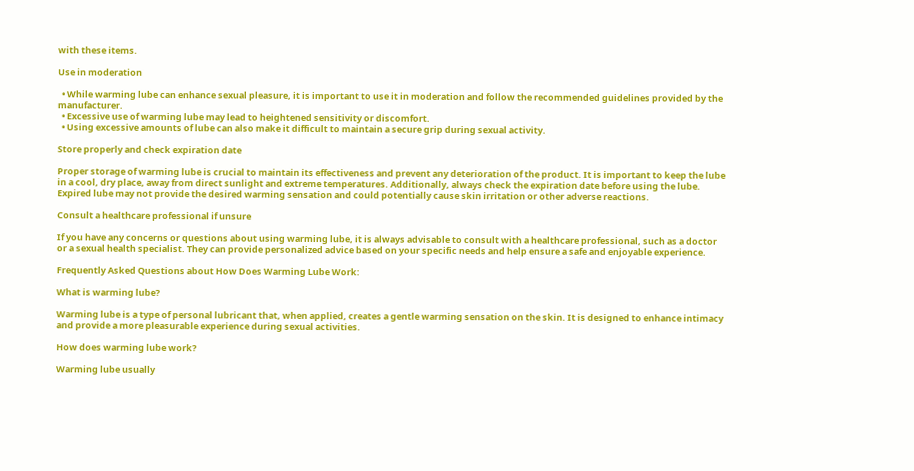with these items.

Use in moderation

  • While warming lube can enhance sexual pleasure, it is important to use it in moderation and follow the recommended guidelines provided by the manufacturer.
  • Excessive use of warming lube may lead to heightened sensitivity or discomfort.
  • Using excessive amounts of lube can also make it difficult to maintain a secure grip during sexual activity.

Store properly and check expiration date

Proper storage of warming lube is crucial to maintain its effectiveness and prevent any deterioration of the product. It is important to keep the lube in a cool, dry place, away from direct sunlight and extreme temperatures. Additionally, always check the expiration date before using the lube. Expired lube may not provide the desired warming sensation and could potentially cause skin irritation or other adverse reactions.

Consult a healthcare professional if unsure

If you have any concerns or questions about using warming lube, it is always advisable to consult with a healthcare professional, such as a doctor or a sexual health specialist. They can provide personalized advice based on your specific needs and help ensure a safe and enjoyable experience.

Frequently Asked Questions about How Does Warming Lube Work:

What is warming lube?

Warming lube is a type of personal lubricant that, when applied, creates a gentle warming sensation on the skin. It is designed to enhance intimacy and provide a more pleasurable experience during sexual activities.

How does warming lube work?

Warming lube usually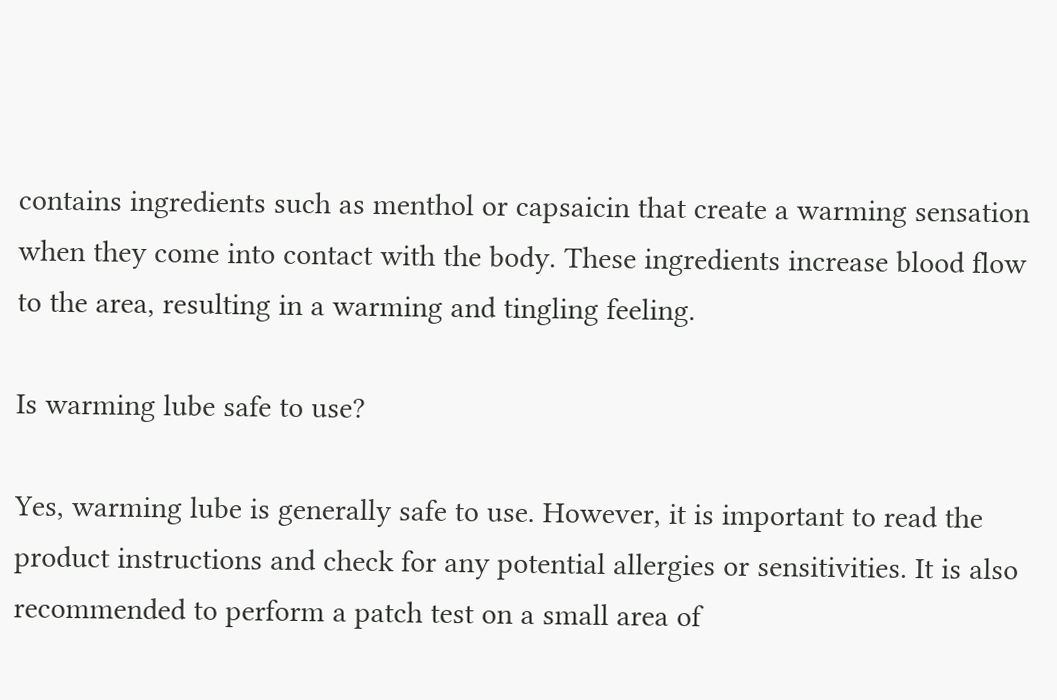contains ingredients such as menthol or capsaicin that create a warming sensation when they come into contact with the body. These ingredients increase blood flow to the area, resulting in a warming and tingling feeling.

Is warming lube safe to use?

Yes, warming lube is generally safe to use. However, it is important to read the product instructions and check for any potential allergies or sensitivities. It is also recommended to perform a patch test on a small area of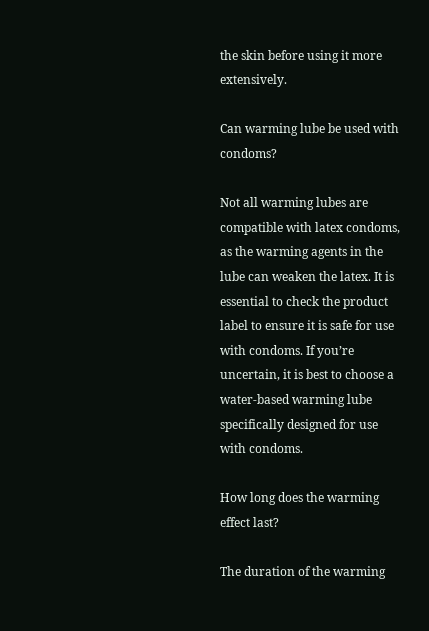the skin before using it more extensively.

Can warming lube be used with condoms?

Not all warming lubes are compatible with latex condoms, as the warming agents in the lube can weaken the latex. It is essential to check the product label to ensure it is safe for use with condoms. If you’re uncertain, it is best to choose a water-based warming lube specifically designed for use with condoms.

How long does the warming effect last?

The duration of the warming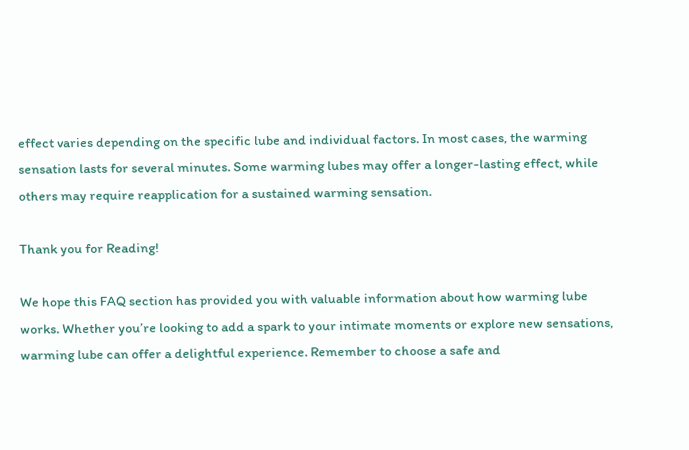effect varies depending on the specific lube and individual factors. In most cases, the warming sensation lasts for several minutes. Some warming lubes may offer a longer-lasting effect, while others may require reapplication for a sustained warming sensation.

Thank you for Reading!

We hope this FAQ section has provided you with valuable information about how warming lube works. Whether you’re looking to add a spark to your intimate moments or explore new sensations, warming lube can offer a delightful experience. Remember to choose a safe and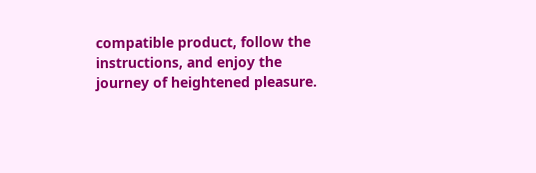compatible product, follow the instructions, and enjoy the journey of heightened pleasure.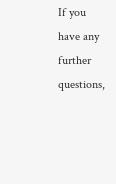If you have any further questions,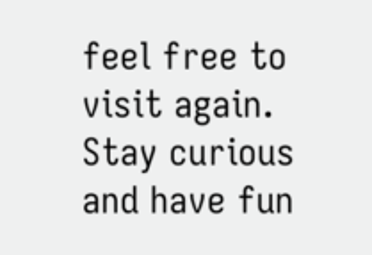feel free to visit again. Stay curious and have fun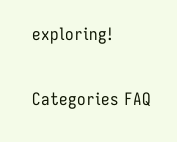exploring!

Categories FAQ